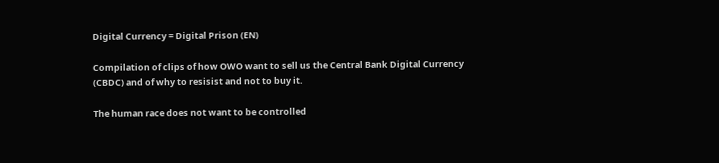Digital Currency = Digital Prison (EN)

Compilation of clips of how OWO want to sell us the Central Bank Digital Currency (CBDC) and of why to resisist and not to buy it.

The human race does not want to be controlled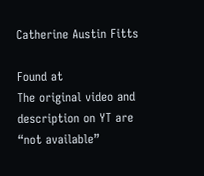Catherine Austin Fitts

Found at
The original video and description on YT are “not available”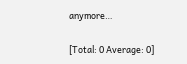anymore…

[Total: 0 Average: 0]